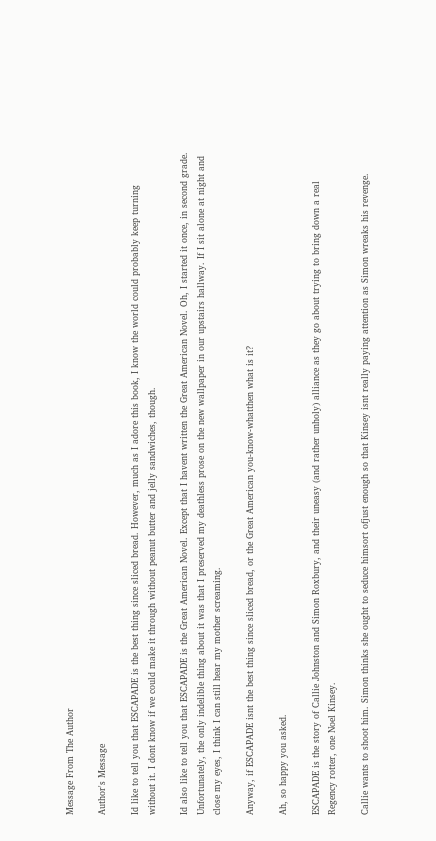Message From The Author

Author's Message

Id like to tell you that ESCAPADE is the best thing since sliced bread. However, much as I adore this book, I know the world could probably keep turning without it. I dont know if we could make it through without peanut butter and jelly sandwiches, though.

Id also like to tell you that ESCAPADE is the Great American Novel. Except that I havent written the Great American Novel. Oh, I started it once, in second grade. Unfortunately, the only indelible thing about it was that I preserved my deathless prose on the new wallpaper in our upstairs hallway. If I sit alone at night and close my eyes, I think I can still hear my mother screaming.

Anyway, if ESCAPADE isnt the best thing since sliced bread, or the Great American you-know-whatthen what is it?

Ah, so happy you asked.

ESCAPADE is the story of Callie Johnston and Simon Roxbury, and their uneasy (and rather unholy) alliance as they go about trying to bring down a real Regency rotter, one Noel Kinsey.

Callie wants to shoot him. Simon thinks she ought to seduce himsort ofjust enough so that Kinsey isnt really paying attention as Simon wreaks his revenge.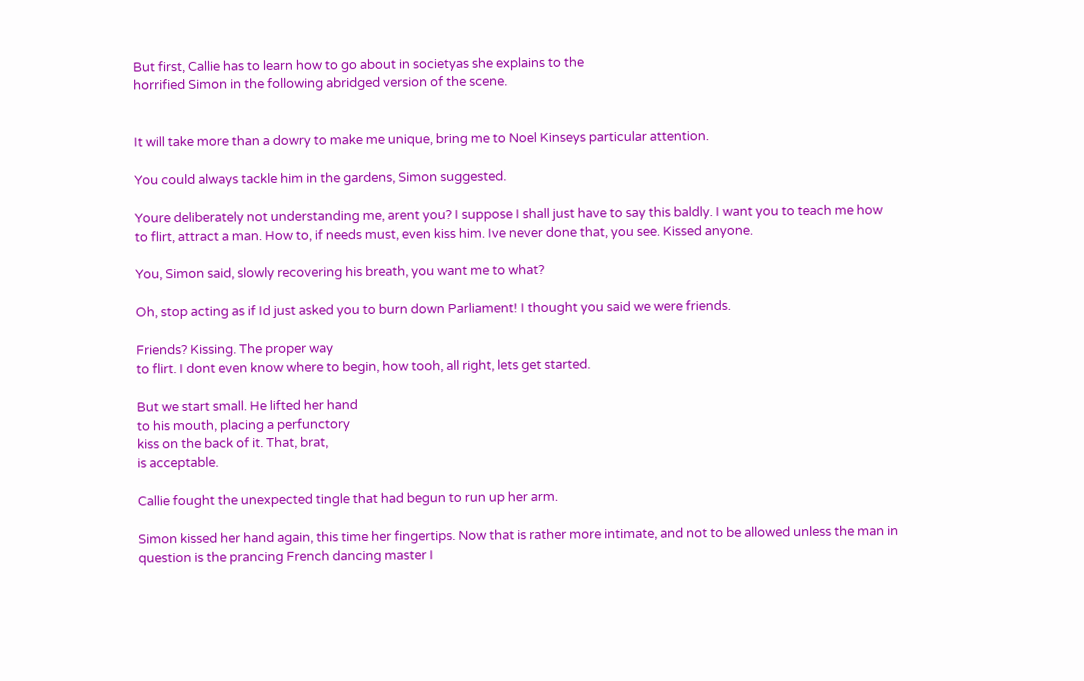But first, Callie has to learn how to go about in societyas she explains to the
horrified Simon in the following abridged version of the scene.


It will take more than a dowry to make me unique, bring me to Noel Kinseys particular attention.

You could always tackle him in the gardens, Simon suggested.

Youre deliberately not understanding me, arent you? I suppose I shall just have to say this baldly. I want you to teach me how to flirt, attract a man. How to, if needs must, even kiss him. Ive never done that, you see. Kissed anyone.

You, Simon said, slowly recovering his breath, you want me to what?

Oh, stop acting as if Id just asked you to burn down Parliament! I thought you said we were friends.

Friends? Kissing. The proper way
to flirt. I dont even know where to begin, how tooh, all right, lets get started.

But we start small. He lifted her hand
to his mouth, placing a perfunctory
kiss on the back of it. That, brat,
is acceptable.

Callie fought the unexpected tingle that had begun to run up her arm.

Simon kissed her hand again, this time her fingertips. Now that is rather more intimate, and not to be allowed unless the man in question is the prancing French dancing master I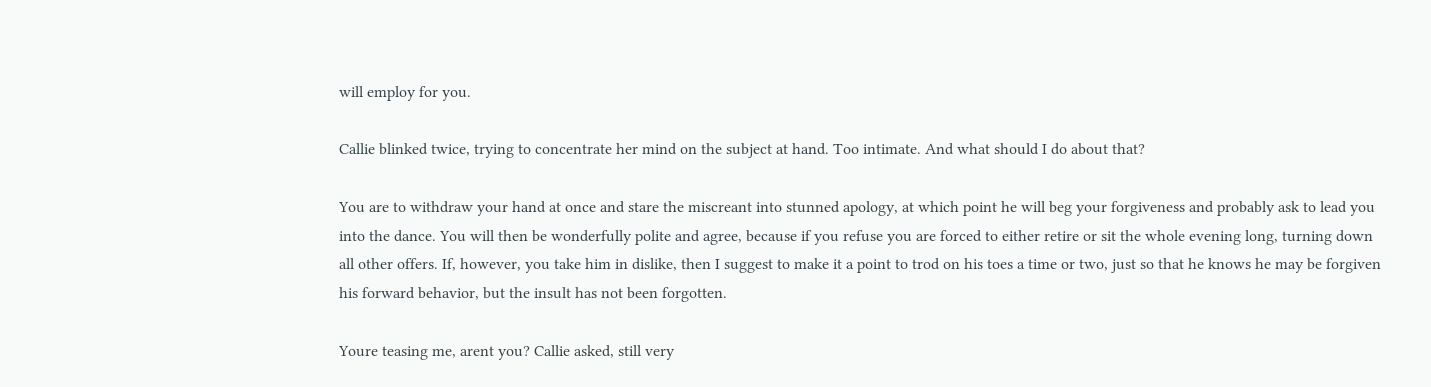will employ for you.

Callie blinked twice, trying to concentrate her mind on the subject at hand. Too intimate. And what should I do about that?

You are to withdraw your hand at once and stare the miscreant into stunned apology, at which point he will beg your forgiveness and probably ask to lead you into the dance. You will then be wonderfully polite and agree, because if you refuse you are forced to either retire or sit the whole evening long, turning down all other offers. If, however, you take him in dislike, then I suggest to make it a point to trod on his toes a time or two, just so that he knows he may be forgiven his forward behavior, but the insult has not been forgotten.

Youre teasing me, arent you? Callie asked, still very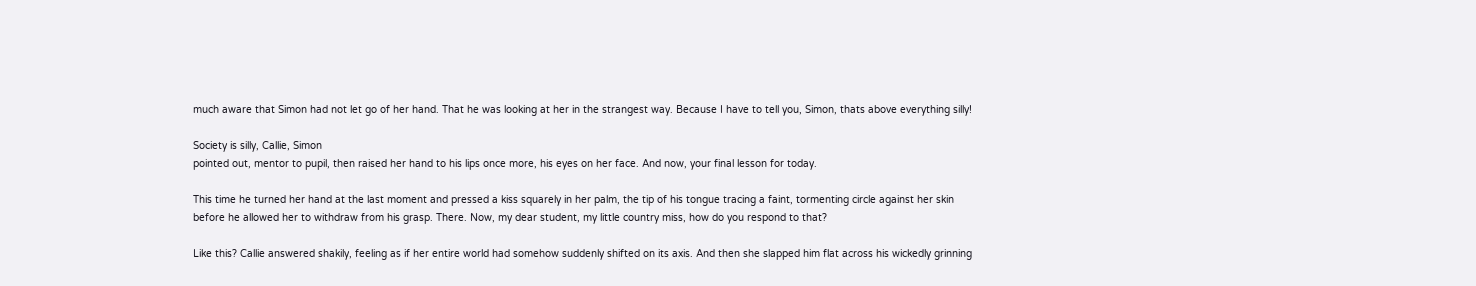much aware that Simon had not let go of her hand. That he was looking at her in the strangest way. Because I have to tell you, Simon, thats above everything silly!

Society is silly, Callie, Simon
pointed out, mentor to pupil, then raised her hand to his lips once more, his eyes on her face. And now, your final lesson for today.

This time he turned her hand at the last moment and pressed a kiss squarely in her palm, the tip of his tongue tracing a faint, tormenting circle against her skin before he allowed her to withdraw from his grasp. There. Now, my dear student, my little country miss, how do you respond to that?

Like this? Callie answered shakily, feeling as if her entire world had somehow suddenly shifted on its axis. And then she slapped him flat across his wickedly grinning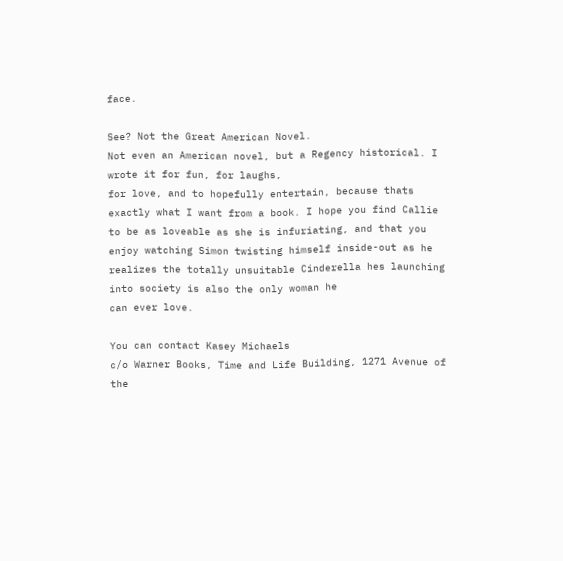face.

See? Not the Great American Novel.
Not even an American novel, but a Regency historical. I wrote it for fun, for laughs,
for love, and to hopefully entertain, because thats exactly what I want from a book. I hope you find Callie to be as loveable as she is infuriating, and that you enjoy watching Simon twisting himself inside-out as he realizes the totally unsuitable Cinderella hes launching
into society is also the only woman he
can ever love.

You can contact Kasey Michaels
c/o Warner Books, Time and Life Building, 1271 Avenue of the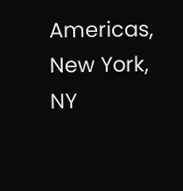Americas, New York, NY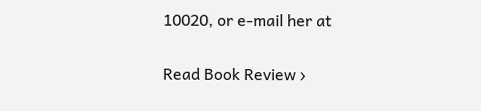10020, or e-mail her at

Read Book Review ›